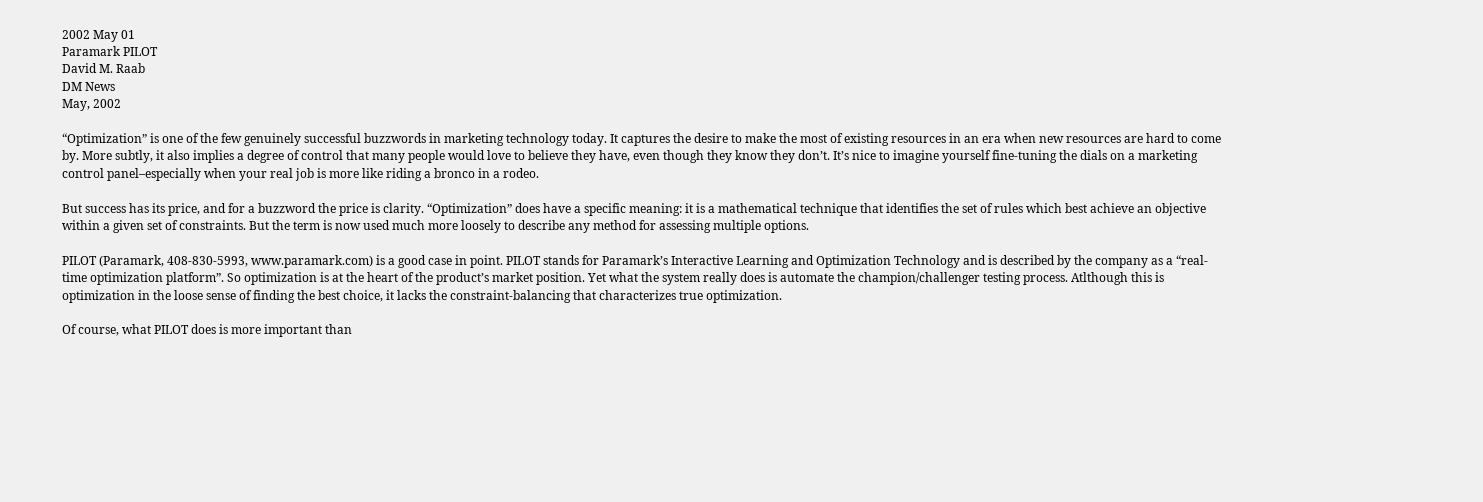2002 May 01
Paramark PILOT
David M. Raab
DM News
May, 2002

“Optimization” is one of the few genuinely successful buzzwords in marketing technology today. It captures the desire to make the most of existing resources in an era when new resources are hard to come by. More subtly, it also implies a degree of control that many people would love to believe they have, even though they know they don’t. It’s nice to imagine yourself fine-tuning the dials on a marketing control panel–especially when your real job is more like riding a bronco in a rodeo.

But success has its price, and for a buzzword the price is clarity. “Optimization” does have a specific meaning: it is a mathematical technique that identifies the set of rules which best achieve an objective within a given set of constraints. But the term is now used much more loosely to describe any method for assessing multiple options.

PILOT (Paramark, 408-830-5993, www.paramark.com) is a good case in point. PILOT stands for Paramark’s Interactive Learning and Optimization Technology and is described by the company as a “real-time optimization platform”. So optimization is at the heart of the product’s market position. Yet what the system really does is automate the champion/challenger testing process. Atlthough this is optimization in the loose sense of finding the best choice, it lacks the constraint-balancing that characterizes true optimization.

Of course, what PILOT does is more important than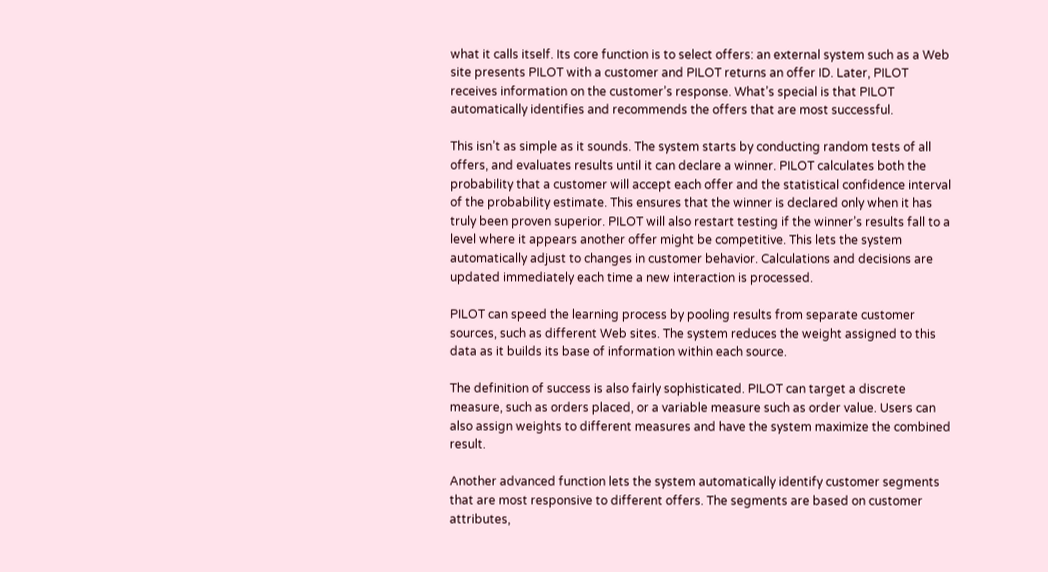what it calls itself. Its core function is to select offers: an external system such as a Web site presents PILOT with a customer and PILOT returns an offer ID. Later, PILOT receives information on the customer’s response. What’s special is that PILOT automatically identifies and recommends the offers that are most successful.

This isn’t as simple as it sounds. The system starts by conducting random tests of all offers, and evaluates results until it can declare a winner. PILOT calculates both the probability that a customer will accept each offer and the statistical confidence interval of the probability estimate. This ensures that the winner is declared only when it has truly been proven superior. PILOT will also restart testing if the winner’s results fall to a level where it appears another offer might be competitive. This lets the system automatically adjust to changes in customer behavior. Calculations and decisions are updated immediately each time a new interaction is processed.

PILOT can speed the learning process by pooling results from separate customer sources, such as different Web sites. The system reduces the weight assigned to this data as it builds its base of information within each source.

The definition of success is also fairly sophisticated. PILOT can target a discrete measure, such as orders placed, or a variable measure such as order value. Users can also assign weights to different measures and have the system maximize the combined result.

Another advanced function lets the system automatically identify customer segments that are most responsive to different offers. The segments are based on customer attributes,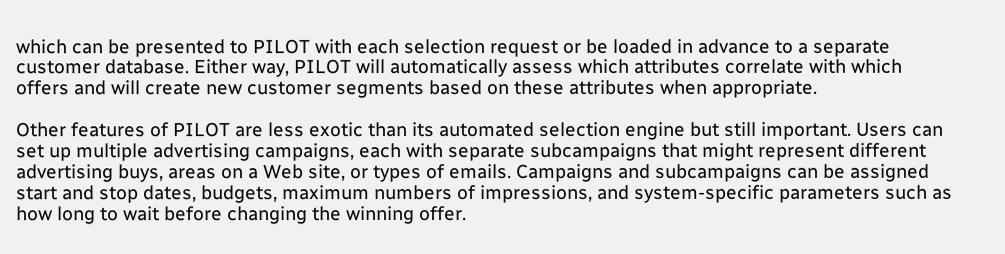which can be presented to PILOT with each selection request or be loaded in advance to a separate customer database. Either way, PILOT will automatically assess which attributes correlate with which offers and will create new customer segments based on these attributes when appropriate.

Other features of PILOT are less exotic than its automated selection engine but still important. Users can set up multiple advertising campaigns, each with separate subcampaigns that might represent different advertising buys, areas on a Web site, or types of emails. Campaigns and subcampaigns can be assigned start and stop dates, budgets, maximum numbers of impressions, and system-specific parameters such as how long to wait before changing the winning offer.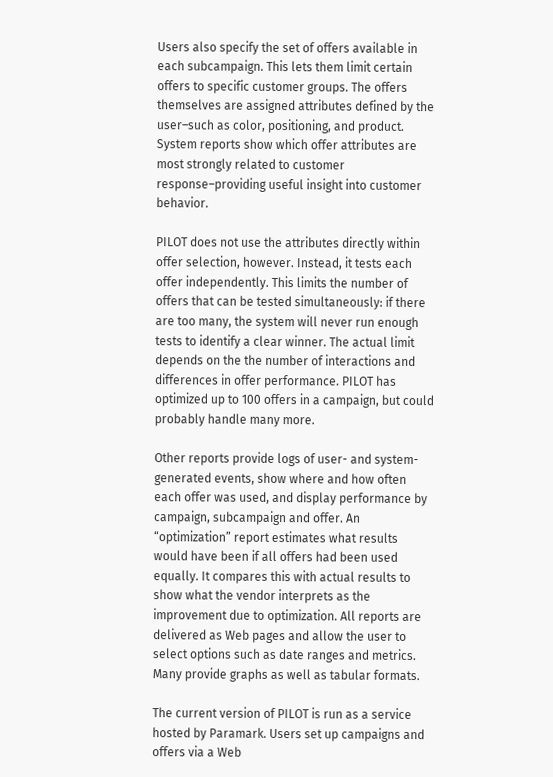Users also specify the set of offers available in each subcampaign. This lets them limit certain offers to specific customer groups. The offers themselves are assigned attributes defined by the user–such as color, positioning, and product. System reports show which offer attributes are most strongly related to customer response–providing useful insight into customer behavior.

PILOT does not use the attributes directly within offer selection, however. Instead, it tests each offer independently. This limits the number of offers that can be tested simultaneously: if there are too many, the system will never run enough tests to identify a clear winner. The actual limit depends on the the number of interactions and differences in offer performance. PILOT has optimized up to 100 offers in a campaign, but could probably handle many more.

Other reports provide logs of user- and system-generated events, show where and how often each offer was used, and display performance by campaign, subcampaign and offer. An “optimization” report estimates what results would have been if all offers had been used equally. It compares this with actual results to show what the vendor interprets as the improvement due to optimization. All reports are delivered as Web pages and allow the user to select options such as date ranges and metrics. Many provide graphs as well as tabular formats.

The current version of PILOT is run as a service hosted by Paramark. Users set up campaigns and offers via a Web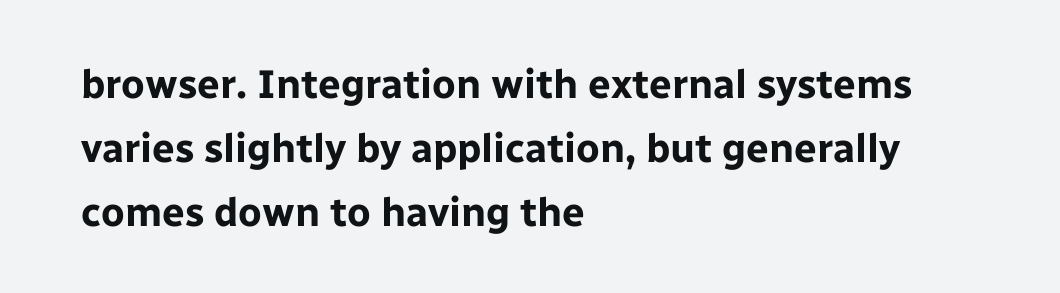browser. Integration with external systems varies slightly by application, but generally comes down to having the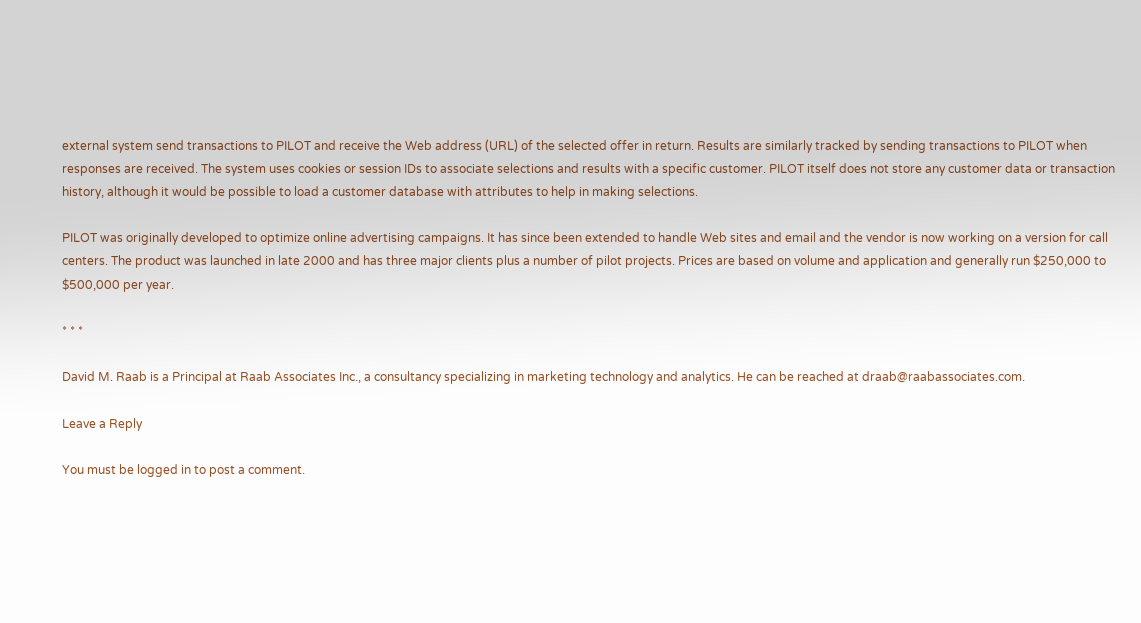external system send transactions to PILOT and receive the Web address (URL) of the selected offer in return. Results are similarly tracked by sending transactions to PILOT when responses are received. The system uses cookies or session IDs to associate selections and results with a specific customer. PILOT itself does not store any customer data or transaction history, although it would be possible to load a customer database with attributes to help in making selections.

PILOT was originally developed to optimize online advertising campaigns. It has since been extended to handle Web sites and email and the vendor is now working on a version for call centers. The product was launched in late 2000 and has three major clients plus a number of pilot projects. Prices are based on volume and application and generally run $250,000 to $500,000 per year.

* * *

David M. Raab is a Principal at Raab Associates Inc., a consultancy specializing in marketing technology and analytics. He can be reached at draab@raabassociates.com.

Leave a Reply

You must be logged in to post a comment.